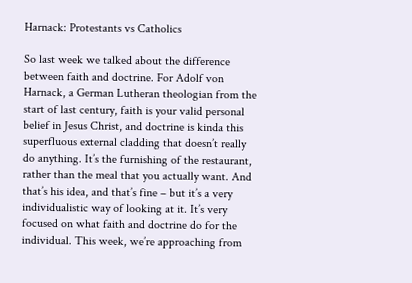Harnack: Protestants vs Catholics

So last week we talked about the difference between faith and doctrine. For Adolf von Harnack, a German Lutheran theologian from the start of last century, faith is your valid personal belief in Jesus Christ, and doctrine is kinda this superfluous external cladding that doesn’t really do anything. It’s the furnishing of the restaurant, rather than the meal that you actually want. And that’s his idea, and that’s fine – but it’s a very individualistic way of looking at it. It’s very focused on what faith and doctrine do for the individual. This week, we’re approaching from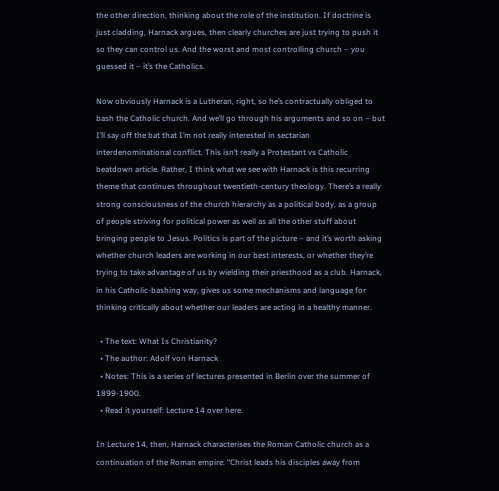the other direction, thinking about the role of the institution. If doctrine is just cladding, Harnack argues, then clearly churches are just trying to push it so they can control us. And the worst and most controlling church – you guessed it – it’s the Catholics.

Now obviously Harnack is a Lutheran, right, so he’s contractually obliged to bash the Catholic church. And we’ll go through his arguments and so on – but I’ll say off the bat that I’m not really interested in sectarian interdenominational conflict. This isn’t really a Protestant vs Catholic beatdown article. Rather, I think what we see with Harnack is this recurring theme that continues throughout twentieth-century theology. There’s a really strong consciousness of the church hierarchy as a political body, as a group of people striving for political power as well as all the other stuff about bringing people to Jesus. Politics is part of the picture – and it’s worth asking whether church leaders are working in our best interests, or whether they’re trying to take advantage of us by wielding their priesthood as a club. Harnack, in his Catholic-bashing way, gives us some mechanisms and language for thinking critically about whether our leaders are acting in a healthy manner.

  • The text: What Is Christianity?
  • The author: Adolf von Harnack
  • Notes: This is a series of lectures presented in Berlin over the summer of 1899-1900.
  • Read it yourself: Lecture 14 over here.

In Lecture 14, then, Harnack characterises the Roman Catholic church as a continuation of the Roman empire: “Christ leads his disciples away from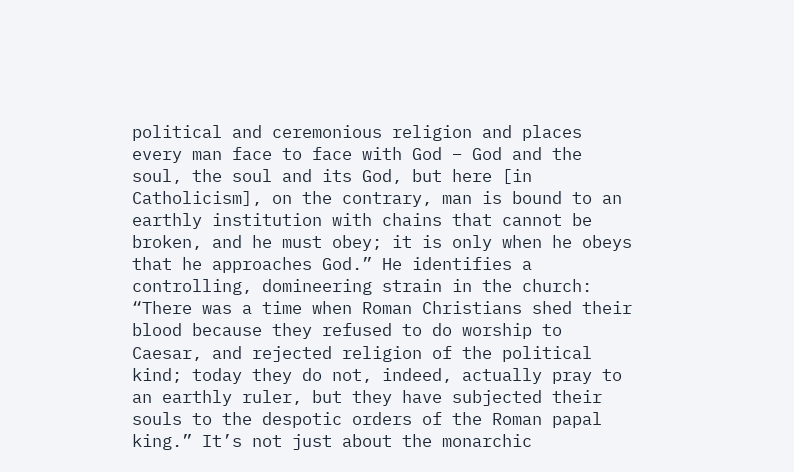political and ceremonious religion and places every man face to face with God – God and the soul, the soul and its God, but here [in Catholicism], on the contrary, man is bound to an earthly institution with chains that cannot be broken, and he must obey; it is only when he obeys that he approaches God.” He identifies a controlling, domineering strain in the church: “There was a time when Roman Christians shed their blood because they refused to do worship to Caesar, and rejected religion of the political kind; today they do not, indeed, actually pray to an earthly ruler, but they have subjected their souls to the despotic orders of the Roman papal king.” It’s not just about the monarchic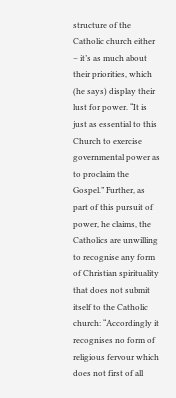structure of the Catholic church either – it’s as much about their priorities, which (he says) display their lust for power. “It is just as essential to this Church to exercise governmental power as to proclaim the Gospel.” Further, as part of this pursuit of power, he claims, the Catholics are unwilling to recognise any form of Christian spirituality that does not submit itself to the Catholic church: “Accordingly it recognises no form of religious fervour which does not first of all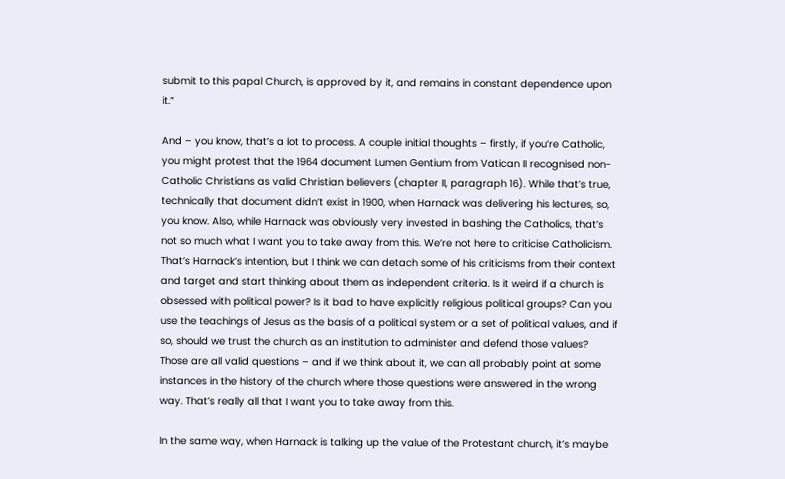submit to this papal Church, is approved by it, and remains in constant dependence upon it.”

And – you know, that’s a lot to process. A couple initial thoughts – firstly, if you’re Catholic, you might protest that the 1964 document Lumen Gentium from Vatican II recognised non-Catholic Christians as valid Christian believers (chapter II, paragraph 16). While that’s true, technically that document didn’t exist in 1900, when Harnack was delivering his lectures, so, you know. Also, while Harnack was obviously very invested in bashing the Catholics, that’s not so much what I want you to take away from this. We’re not here to criticise Catholicism. That’s Harnack’s intention, but I think we can detach some of his criticisms from their context and target and start thinking about them as independent criteria. Is it weird if a church is obsessed with political power? Is it bad to have explicitly religious political groups? Can you use the teachings of Jesus as the basis of a political system or a set of political values, and if so, should we trust the church as an institution to administer and defend those values? Those are all valid questions – and if we think about it, we can all probably point at some instances in the history of the church where those questions were answered in the wrong way. That’s really all that I want you to take away from this.

In the same way, when Harnack is talking up the value of the Protestant church, it’s maybe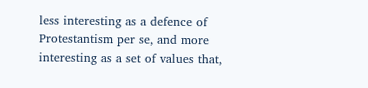less interesting as a defence of Protestantism per se, and more interesting as a set of values that,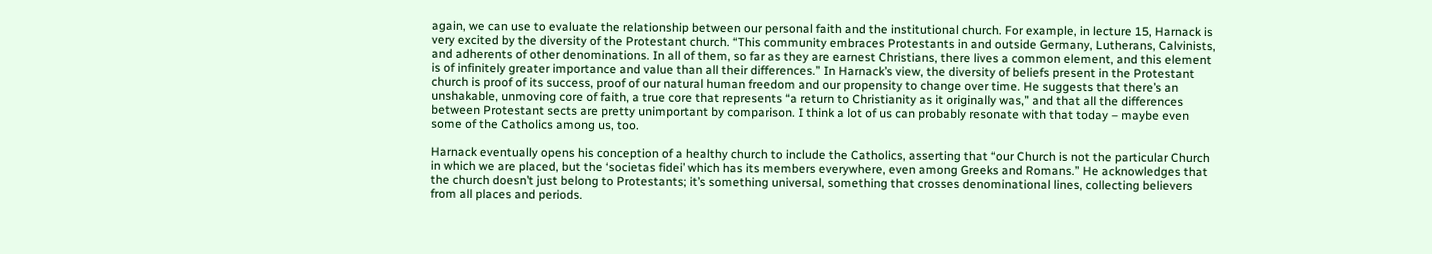again, we can use to evaluate the relationship between our personal faith and the institutional church. For example, in lecture 15, Harnack is very excited by the diversity of the Protestant church. “This community embraces Protestants in and outside Germany, Lutherans, Calvinists, and adherents of other denominations. In all of them, so far as they are earnest Christians, there lives a common element, and this element is of infinitely greater importance and value than all their differences.” In Harnack’s view, the diversity of beliefs present in the Protestant church is proof of its success, proof of our natural human freedom and our propensity to change over time. He suggests that there’s an unshakable, unmoving core of faith, a true core that represents “a return to Christianity as it originally was,” and that all the differences between Protestant sects are pretty unimportant by comparison. I think a lot of us can probably resonate with that today – maybe even some of the Catholics among us, too.

Harnack eventually opens his conception of a healthy church to include the Catholics, asserting that “our Church is not the particular Church in which we are placed, but the ‘societas fidei’ which has its members everywhere, even among Greeks and Romans.” He acknowledges that the church doesn’t just belong to Protestants; it’s something universal, something that crosses denominational lines, collecting believers from all places and periods.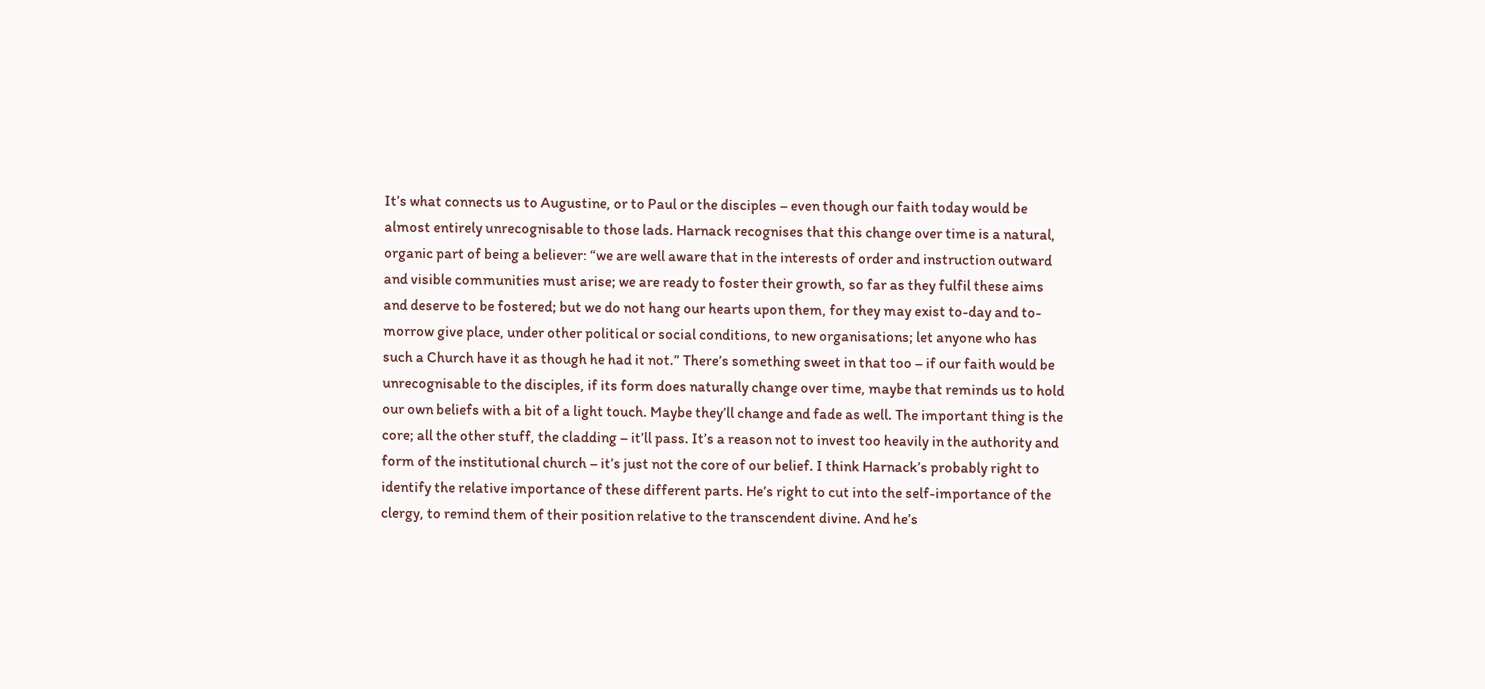It’s what connects us to Augustine, or to Paul or the disciples – even though our faith today would be almost entirely unrecognisable to those lads. Harnack recognises that this change over time is a natural, organic part of being a believer: “we are well aware that in the interests of order and instruction outward and visible communities must arise; we are ready to foster their growth, so far as they fulfil these aims and deserve to be fostered; but we do not hang our hearts upon them, for they may exist to-day and to-morrow give place, under other political or social conditions, to new organisations; let anyone who has such a Church have it as though he had it not.” There’s something sweet in that too – if our faith would be unrecognisable to the disciples, if its form does naturally change over time, maybe that reminds us to hold our own beliefs with a bit of a light touch. Maybe they’ll change and fade as well. The important thing is the core; all the other stuff, the cladding – it’ll pass. It’s a reason not to invest too heavily in the authority and form of the institutional church – it’s just not the core of our belief. I think Harnack’s probably right to identify the relative importance of these different parts. He’s right to cut into the self-importance of the clergy, to remind them of their position relative to the transcendent divine. And he’s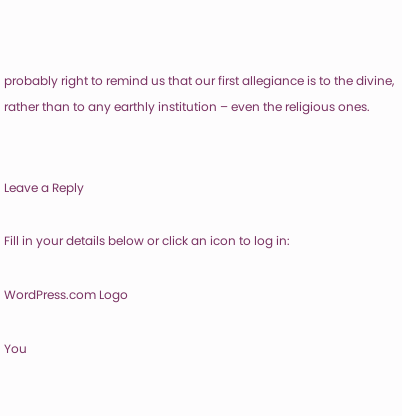probably right to remind us that our first allegiance is to the divine, rather than to any earthly institution – even the religious ones.


Leave a Reply

Fill in your details below or click an icon to log in:

WordPress.com Logo

You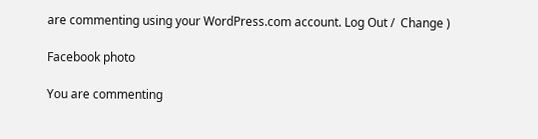are commenting using your WordPress.com account. Log Out /  Change )

Facebook photo

You are commenting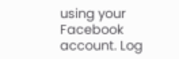using your Facebook account. Log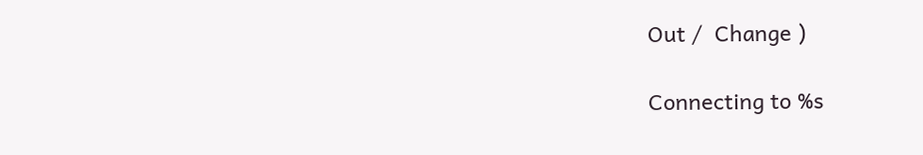Out /  Change )

Connecting to %s